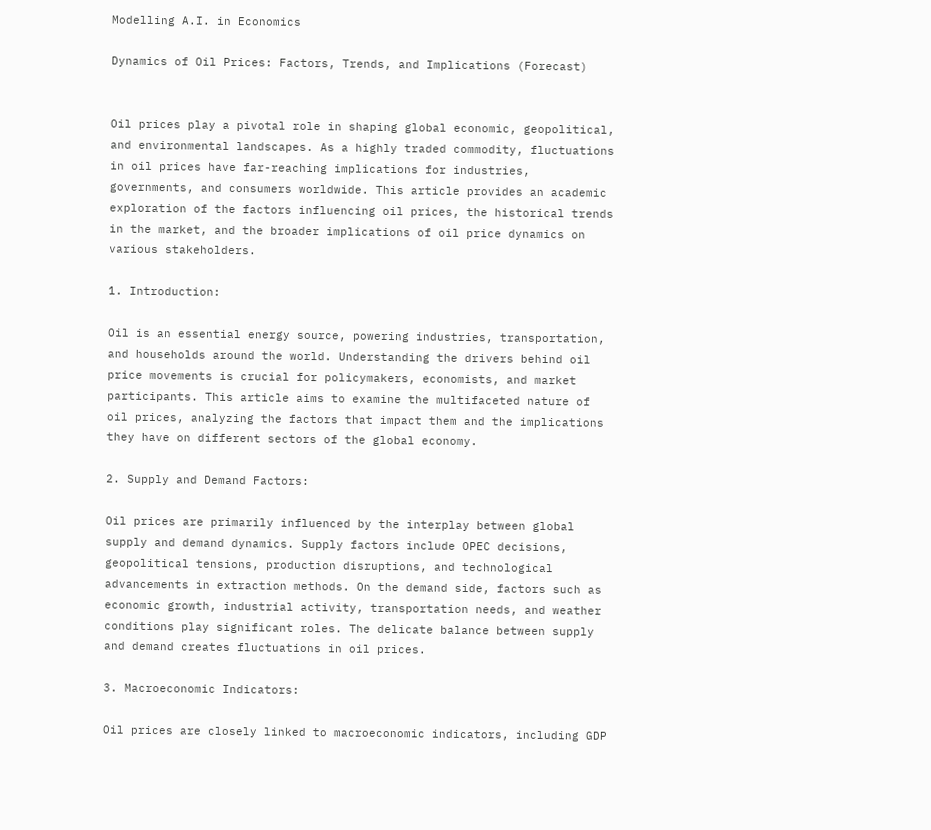Modelling A.I. in Economics

Dynamics of Oil Prices: Factors, Trends, and Implications (Forecast)


Oil prices play a pivotal role in shaping global economic, geopolitical, and environmental landscapes. As a highly traded commodity, fluctuations in oil prices have far-reaching implications for industries, governments, and consumers worldwide. This article provides an academic exploration of the factors influencing oil prices, the historical trends in the market, and the broader implications of oil price dynamics on various stakeholders.

1. Introduction:

Oil is an essential energy source, powering industries, transportation, and households around the world. Understanding the drivers behind oil price movements is crucial for policymakers, economists, and market participants. This article aims to examine the multifaceted nature of oil prices, analyzing the factors that impact them and the implications they have on different sectors of the global economy.

2. Supply and Demand Factors:

Oil prices are primarily influenced by the interplay between global supply and demand dynamics. Supply factors include OPEC decisions, geopolitical tensions, production disruptions, and technological advancements in extraction methods. On the demand side, factors such as economic growth, industrial activity, transportation needs, and weather conditions play significant roles. The delicate balance between supply and demand creates fluctuations in oil prices.

3. Macroeconomic Indicators:

Oil prices are closely linked to macroeconomic indicators, including GDP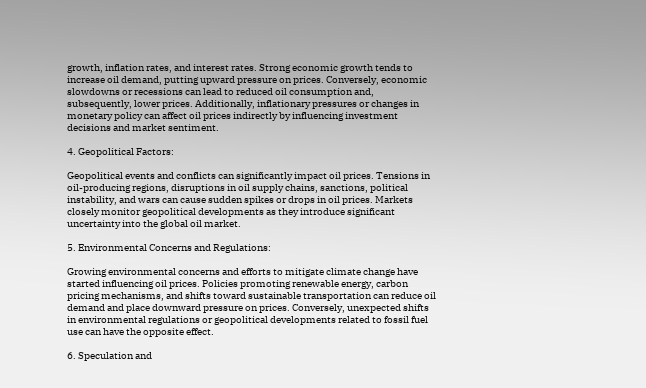growth, inflation rates, and interest rates. Strong economic growth tends to increase oil demand, putting upward pressure on prices. Conversely, economic slowdowns or recessions can lead to reduced oil consumption and, subsequently, lower prices. Additionally, inflationary pressures or changes in monetary policy can affect oil prices indirectly by influencing investment decisions and market sentiment.

4. Geopolitical Factors:

Geopolitical events and conflicts can significantly impact oil prices. Tensions in oil-producing regions, disruptions in oil supply chains, sanctions, political instability, and wars can cause sudden spikes or drops in oil prices. Markets closely monitor geopolitical developments as they introduce significant uncertainty into the global oil market.

5. Environmental Concerns and Regulations:

Growing environmental concerns and efforts to mitigate climate change have started influencing oil prices. Policies promoting renewable energy, carbon pricing mechanisms, and shifts toward sustainable transportation can reduce oil demand and place downward pressure on prices. Conversely, unexpected shifts in environmental regulations or geopolitical developments related to fossil fuel use can have the opposite effect.

6. Speculation and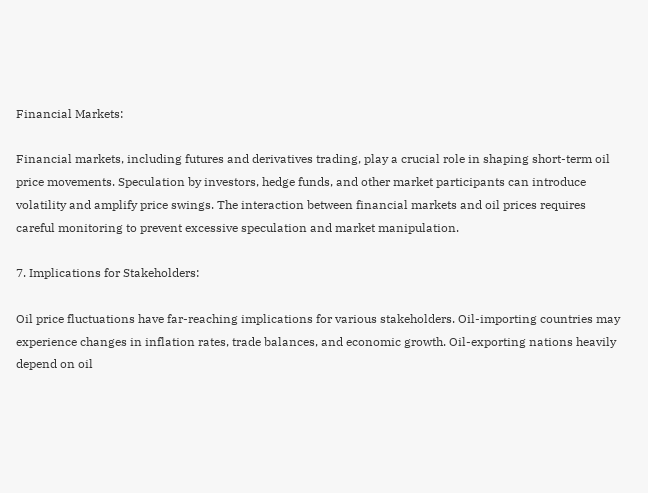Financial Markets:

Financial markets, including futures and derivatives trading, play a crucial role in shaping short-term oil price movements. Speculation by investors, hedge funds, and other market participants can introduce volatility and amplify price swings. The interaction between financial markets and oil prices requires careful monitoring to prevent excessive speculation and market manipulation.

7. Implications for Stakeholders:

Oil price fluctuations have far-reaching implications for various stakeholders. Oil-importing countries may experience changes in inflation rates, trade balances, and economic growth. Oil-exporting nations heavily depend on oil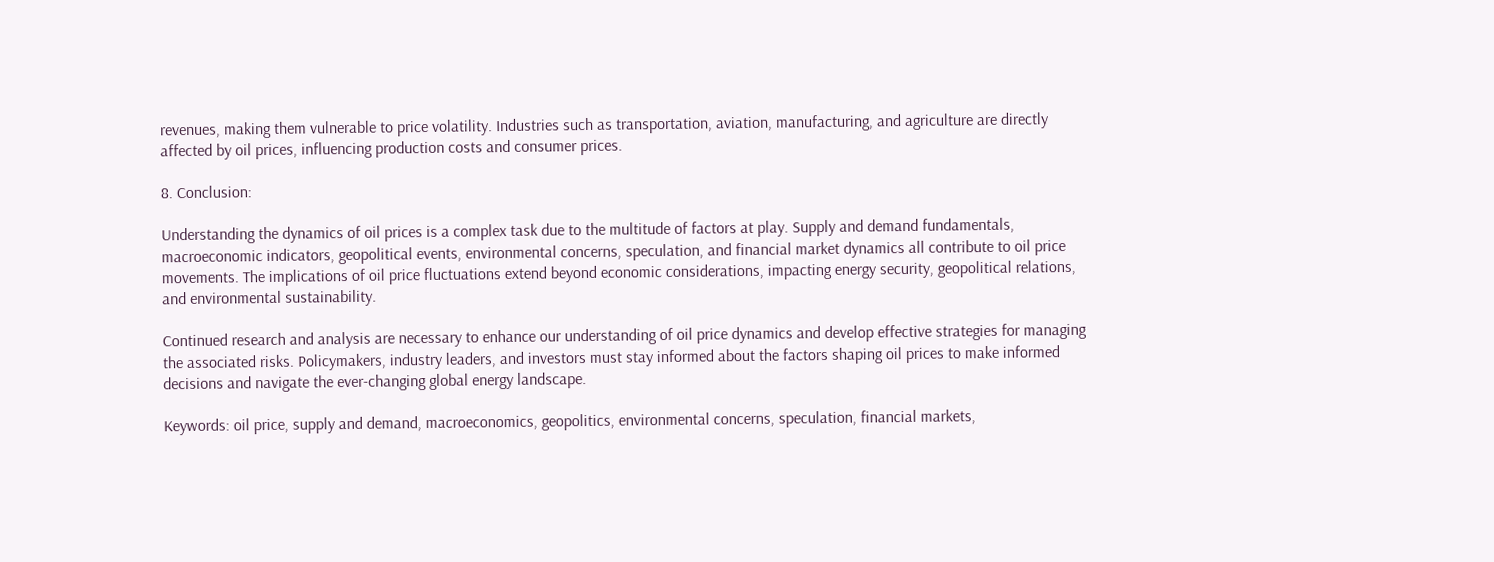revenues, making them vulnerable to price volatility. Industries such as transportation, aviation, manufacturing, and agriculture are directly affected by oil prices, influencing production costs and consumer prices.

8. Conclusion:

Understanding the dynamics of oil prices is a complex task due to the multitude of factors at play. Supply and demand fundamentals, macroeconomic indicators, geopolitical events, environmental concerns, speculation, and financial market dynamics all contribute to oil price movements. The implications of oil price fluctuations extend beyond economic considerations, impacting energy security, geopolitical relations, and environmental sustainability.

Continued research and analysis are necessary to enhance our understanding of oil price dynamics and develop effective strategies for managing the associated risks. Policymakers, industry leaders, and investors must stay informed about the factors shaping oil prices to make informed decisions and navigate the ever-changing global energy landscape.

Keywords: oil price, supply and demand, macroeconomics, geopolitics, environmental concerns, speculation, financial markets,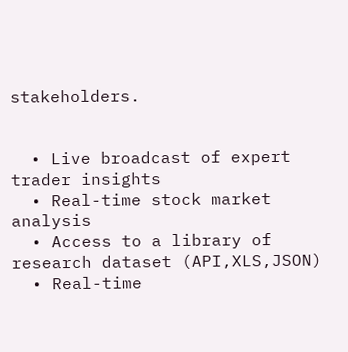stakeholders.


  • Live broadcast of expert trader insights
  • Real-time stock market analysis
  • Access to a library of research dataset (API,XLS,JSON)
  • Real-time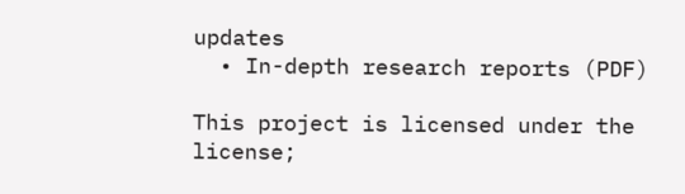updates
  • In-depth research reports (PDF)

This project is licensed under the license;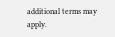additional terms may apply.